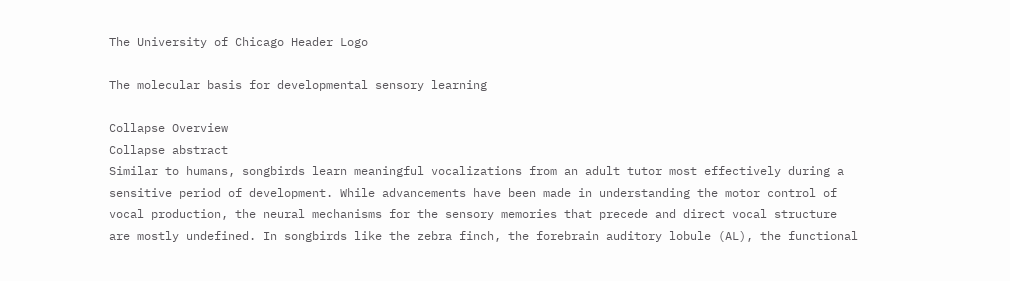The University of Chicago Header Logo

The molecular basis for developmental sensory learning

Collapse Overview
Collapse abstract
Similar to humans, songbirds learn meaningful vocalizations from an adult tutor most effectively during a sensitive period of development. While advancements have been made in understanding the motor control of vocal production, the neural mechanisms for the sensory memories that precede and direct vocal structure are mostly undefined. In songbirds like the zebra finch, the forebrain auditory lobule (AL), the functional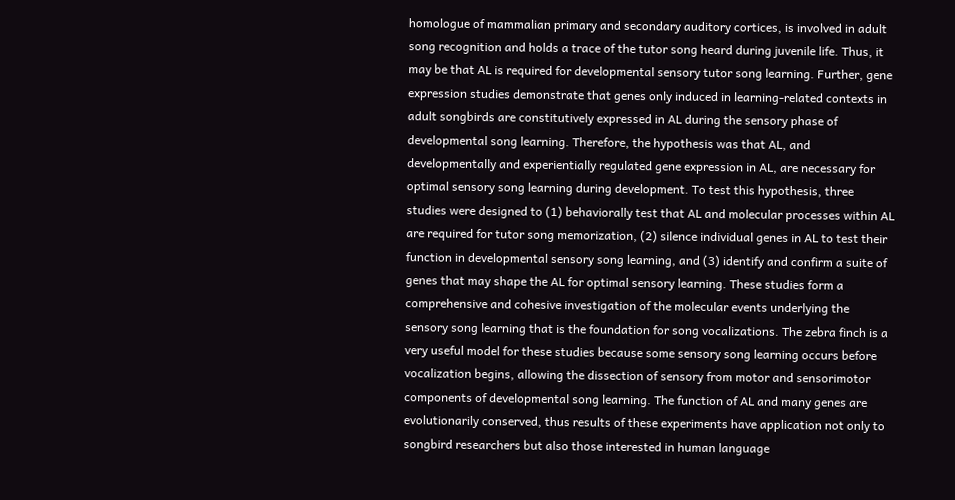homologue of mammalian primary and secondary auditory cortices, is involved in adult song recognition and holds a trace of the tutor song heard during juvenile life. Thus, it may be that AL is required for developmental sensory tutor song learning. Further, gene expression studies demonstrate that genes only induced in learning-related contexts in adult songbirds are constitutively expressed in AL during the sensory phase of developmental song learning. Therefore, the hypothesis was that AL, and developmentally and experientially regulated gene expression in AL, are necessary for optimal sensory song learning during development. To test this hypothesis, three studies were designed to (1) behaviorally test that AL and molecular processes within AL are required for tutor song memorization, (2) silence individual genes in AL to test their function in developmental sensory song learning, and (3) identify and confirm a suite of genes that may shape the AL for optimal sensory learning. These studies form a comprehensive and cohesive investigation of the molecular events underlying the sensory song learning that is the foundation for song vocalizations. The zebra finch is a very useful model for these studies because some sensory song learning occurs before vocalization begins, allowing the dissection of sensory from motor and sensorimotor components of developmental song learning. The function of AL and many genes are evolutionarily conserved, thus results of these experiments have application not only to songbird researchers but also those interested in human language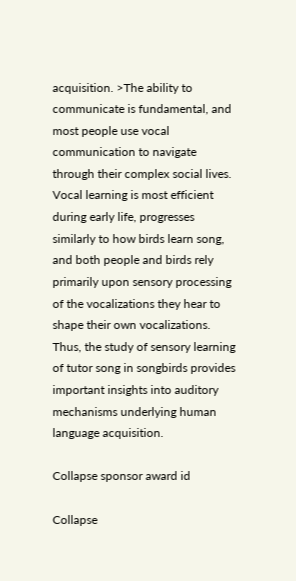acquisition. >The ability to communicate is fundamental, and most people use vocal communication to navigate through their complex social lives. Vocal learning is most efficient during early life, progresses similarly to how birds learn song, and both people and birds rely primarily upon sensory processing of the vocalizations they hear to shape their own vocalizations. Thus, the study of sensory learning of tutor song in songbirds provides important insights into auditory mechanisms underlying human language acquisition.

Collapse sponsor award id

Collapse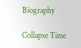Biography

Collapse Time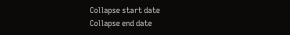Collapse start date
Collapse end date